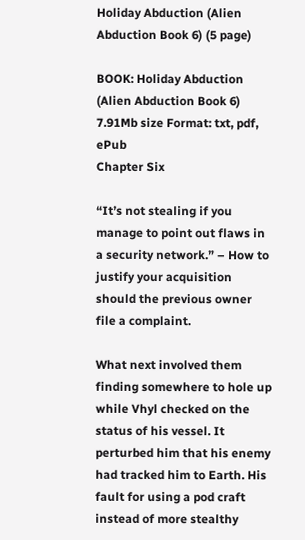Holiday Abduction (Alien Abduction Book 6) (5 page)

BOOK: Holiday Abduction (Alien Abduction Book 6)
7.91Mb size Format: txt, pdf, ePub
Chapter Six

“It’s not stealing if you manage to point out flaws in a security network.” – How to justify your acquisition should the previous owner file a complaint.

What next involved them finding somewhere to hole up while Vhyl checked on the status of his vessel. It perturbed him that his enemy had tracked him to Earth. His fault for using a pod craft instead of more stealthy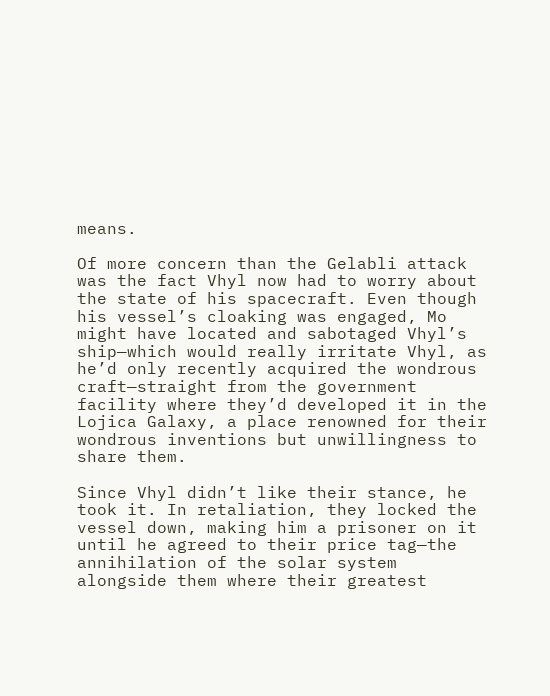means.

Of more concern than the Gelabli attack was the fact Vhyl now had to worry about the state of his spacecraft. Even though his vessel’s cloaking was engaged, Mo might have located and sabotaged Vhyl’s ship—which would really irritate Vhyl, as he’d only recently acquired the wondrous craft—straight from the government facility where they’d developed it in the Lojica Galaxy, a place renowned for their wondrous inventions but unwillingness to share them.

Since Vhyl didn’t like their stance, he took it. In retaliation, they locked the vessel down, making him a prisoner on it until he agreed to their price tag—the annihilation of the solar system alongside them where their greatest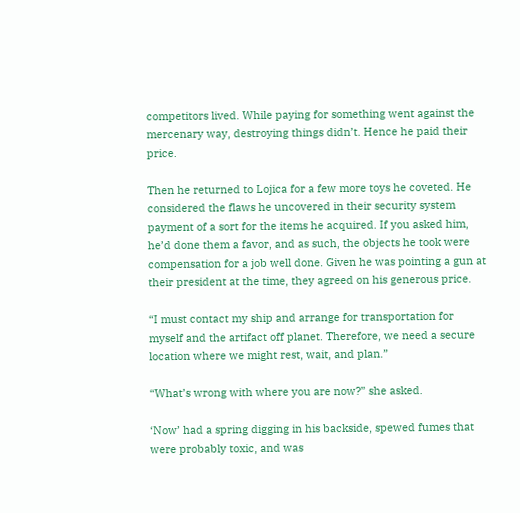competitors lived. While paying for something went against the mercenary way, destroying things didn’t. Hence he paid their price.

Then he returned to Lojica for a few more toys he coveted. He considered the flaws he uncovered in their security system payment of a sort for the items he acquired. If you asked him, he’d done them a favor, and as such, the objects he took were compensation for a job well done. Given he was pointing a gun at their president at the time, they agreed on his generous price.

“I must contact my ship and arrange for transportation for myself and the artifact off planet. Therefore, we need a secure location where we might rest, wait, and plan.”

“What’s wrong with where you are now?” she asked.

‘Now’ had a spring digging in his backside, spewed fumes that were probably toxic, and was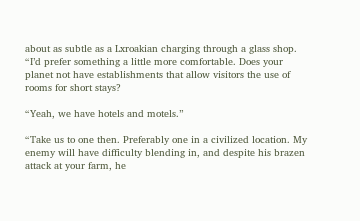about as subtle as a Lxroakian charging through a glass shop. “I’d prefer something a little more comfortable. Does your planet not have establishments that allow visitors the use of rooms for short stays?

“Yeah, we have hotels and motels.”

“Take us to one then. Preferably one in a civilized location. My enemy will have difficulty blending in, and despite his brazen attack at your farm, he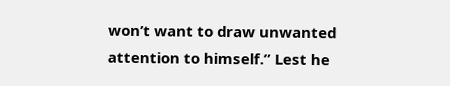won’t want to draw unwanted attention to himself.” Lest he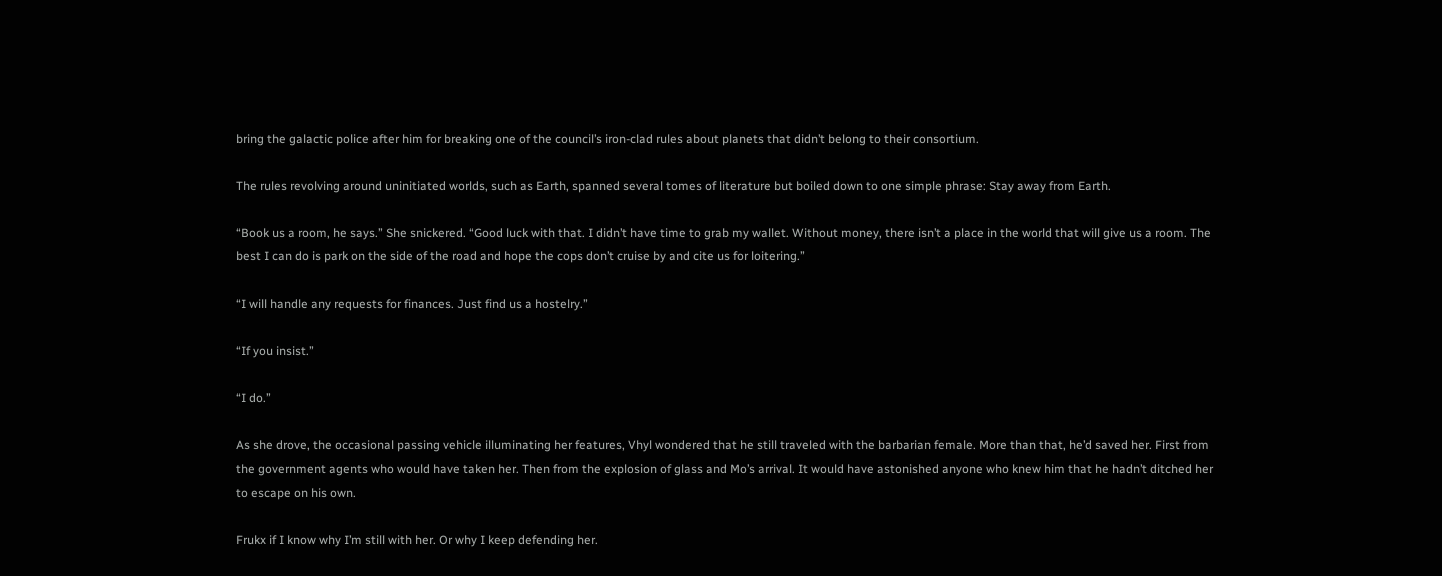bring the galactic police after him for breaking one of the council’s iron-clad rules about planets that didn’t belong to their consortium.

The rules revolving around uninitiated worlds, such as Earth, spanned several tomes of literature but boiled down to one simple phrase: Stay away from Earth.

“Book us a room, he says.” She snickered. “Good luck with that. I didn’t have time to grab my wallet. Without money, there isn’t a place in the world that will give us a room. The best I can do is park on the side of the road and hope the cops don’t cruise by and cite us for loitering.”

“I will handle any requests for finances. Just find us a hostelry.”

“If you insist.”

“I do.”

As she drove, the occasional passing vehicle illuminating her features, Vhyl wondered that he still traveled with the barbarian female. More than that, he’d saved her. First from the government agents who would have taken her. Then from the explosion of glass and Mo’s arrival. It would have astonished anyone who knew him that he hadn’t ditched her to escape on his own.

Frukx if I know why I’m still with her. Or why I keep defending her.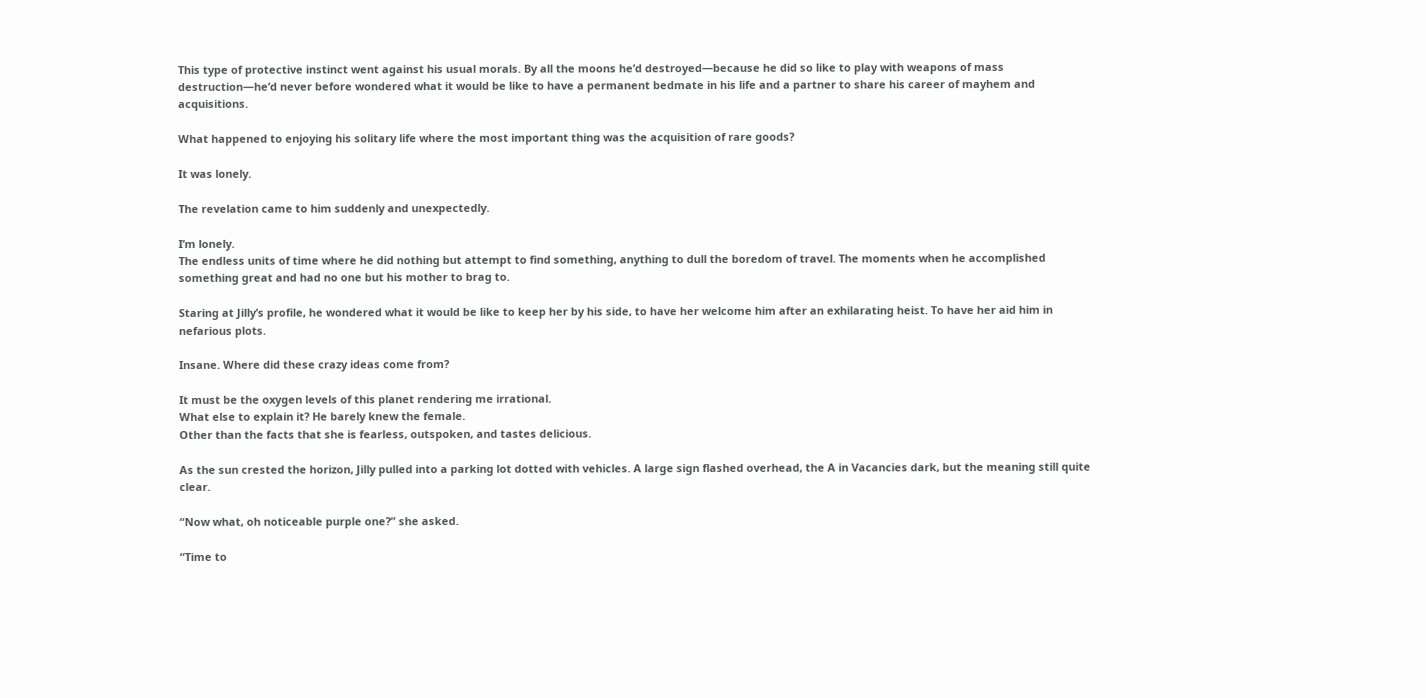This type of protective instinct went against his usual morals. By all the moons he’d destroyed—because he did so like to play with weapons of mass destruction—he’d never before wondered what it would be like to have a permanent bedmate in his life and a partner to share his career of mayhem and acquisitions.

What happened to enjoying his solitary life where the most important thing was the acquisition of rare goods?

It was lonely.

The revelation came to him suddenly and unexpectedly.

I’m lonely.
The endless units of time where he did nothing but attempt to find something, anything to dull the boredom of travel. The moments when he accomplished something great and had no one but his mother to brag to.

Staring at Jilly’s profile, he wondered what it would be like to keep her by his side, to have her welcome him after an exhilarating heist. To have her aid him in nefarious plots.

Insane. Where did these crazy ideas come from?

It must be the oxygen levels of this planet rendering me irrational.
What else to explain it? He barely knew the female.
Other than the facts that she is fearless, outspoken, and tastes delicious.

As the sun crested the horizon, Jilly pulled into a parking lot dotted with vehicles. A large sign flashed overhead, the A in Vacancies dark, but the meaning still quite clear.

“Now what, oh noticeable purple one?” she asked.

“Time to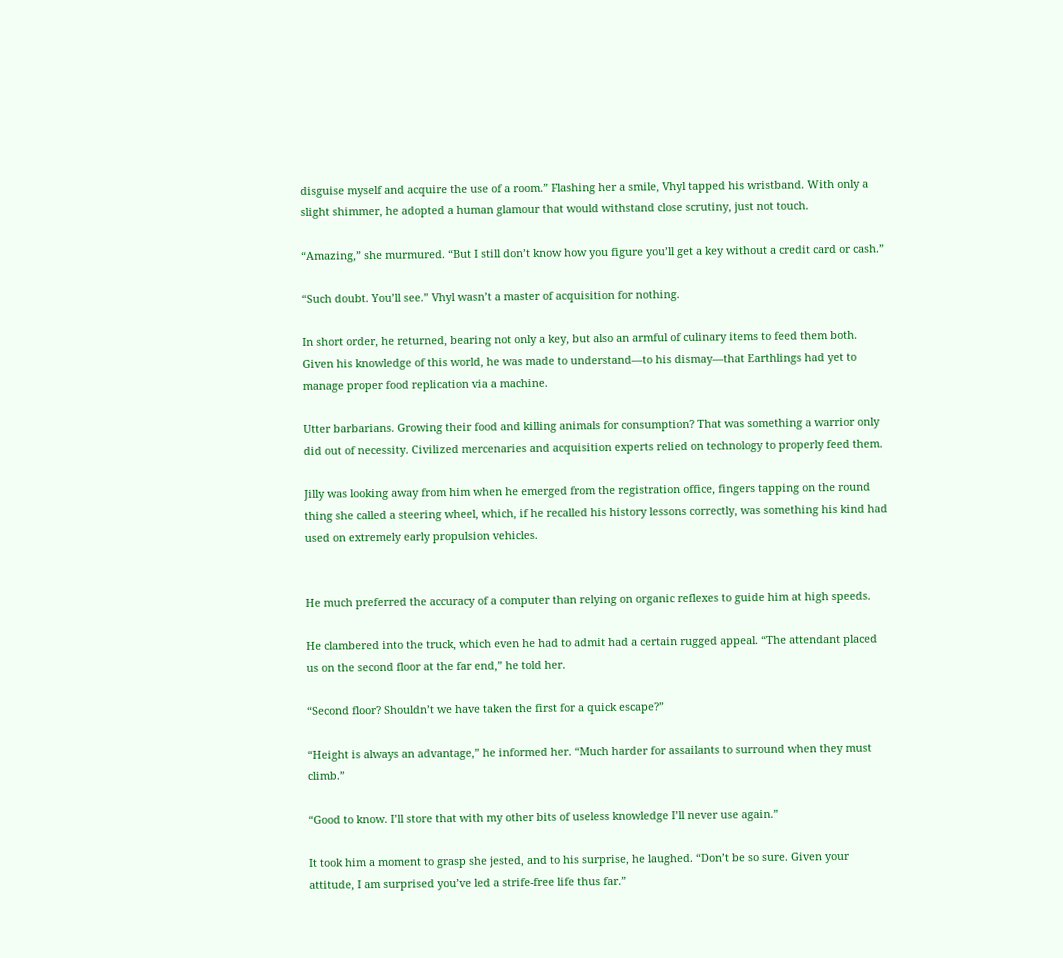disguise myself and acquire the use of a room.” Flashing her a smile, Vhyl tapped his wristband. With only a slight shimmer, he adopted a human glamour that would withstand close scrutiny, just not touch.

“Amazing,” she murmured. “But I still don’t know how you figure you’ll get a key without a credit card or cash.”

“Such doubt. You’ll see.” Vhyl wasn’t a master of acquisition for nothing.

In short order, he returned, bearing not only a key, but also an armful of culinary items to feed them both. Given his knowledge of this world, he was made to understand—to his dismay—that Earthlings had yet to manage proper food replication via a machine.

Utter barbarians. Growing their food and killing animals for consumption? That was something a warrior only did out of necessity. Civilized mercenaries and acquisition experts relied on technology to properly feed them.

Jilly was looking away from him when he emerged from the registration office, fingers tapping on the round thing she called a steering wheel, which, if he recalled his history lessons correctly, was something his kind had used on extremely early propulsion vehicles.


He much preferred the accuracy of a computer than relying on organic reflexes to guide him at high speeds.

He clambered into the truck, which even he had to admit had a certain rugged appeal. “The attendant placed us on the second floor at the far end,” he told her.

“Second floor? Shouldn’t we have taken the first for a quick escape?”

“Height is always an advantage,” he informed her. “Much harder for assailants to surround when they must climb.”

“Good to know. I’ll store that with my other bits of useless knowledge I’ll never use again.”

It took him a moment to grasp she jested, and to his surprise, he laughed. “Don’t be so sure. Given your attitude, I am surprised you’ve led a strife-free life thus far.”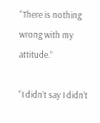“There is nothing wrong with my attitude.”

“I didn’t say I didn’t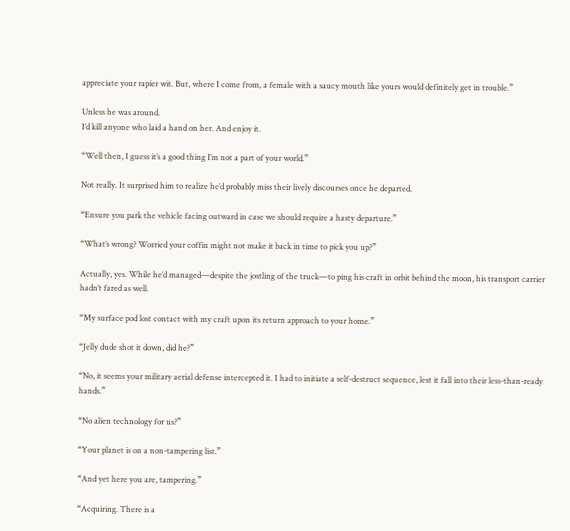appreciate your rapier wit. But, where I come from, a female with a saucy mouth like yours would definitely get in trouble.”

Unless he was around.
I’d kill anyone who laid a hand on her. And enjoy it.

“Well then, I guess it’s a good thing I’m not a part of your world.”

Not really. It surprised him to realize he’d probably miss their lively discourses once he departed.

“Ensure you park the vehicle facing outward in case we should require a hasty departure.”

“What’s wrong? Worried your coffin might not make it back in time to pick you up?”

Actually, yes. While he’d managed—despite the jostling of the truck—to ping his craft in orbit behind the moon, his transport carrier hadn’t fared as well.

“My surface pod lost contact with my craft upon its return approach to your home.”

“Jelly dude shot it down, did he?”

“No, it seems your military aerial defense intercepted it. I had to initiate a self-destruct sequence, lest it fall into their less-than-ready hands.”

“No alien technology for us?”

“Your planet is on a non-tampering list.”

“And yet here you are, tampering.”

“Acquiring. There is a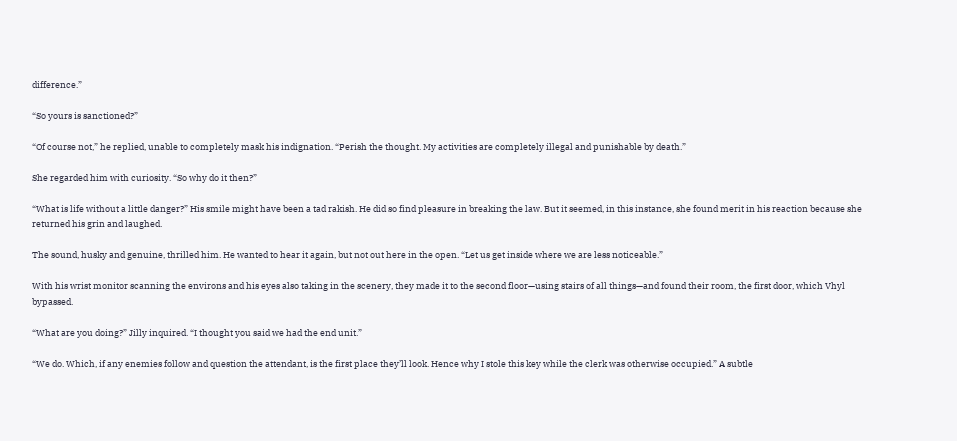difference.”

“So yours is sanctioned?”

“Of course not,” he replied, unable to completely mask his indignation. “Perish the thought. My activities are completely illegal and punishable by death.”

She regarded him with curiosity. “So why do it then?”

“What is life without a little danger?” His smile might have been a tad rakish. He did so find pleasure in breaking the law. But it seemed, in this instance, she found merit in his reaction because she returned his grin and laughed.

The sound, husky and genuine, thrilled him. He wanted to hear it again, but not out here in the open. “Let us get inside where we are less noticeable.”

With his wrist monitor scanning the environs and his eyes also taking in the scenery, they made it to the second floor—using stairs of all things—and found their room, the first door, which Vhyl bypassed.

“What are you doing?” Jilly inquired. “I thought you said we had the end unit.”

“We do. Which, if any enemies follow and question the attendant, is the first place they’ll look. Hence why I stole this key while the clerk was otherwise occupied.” A subtle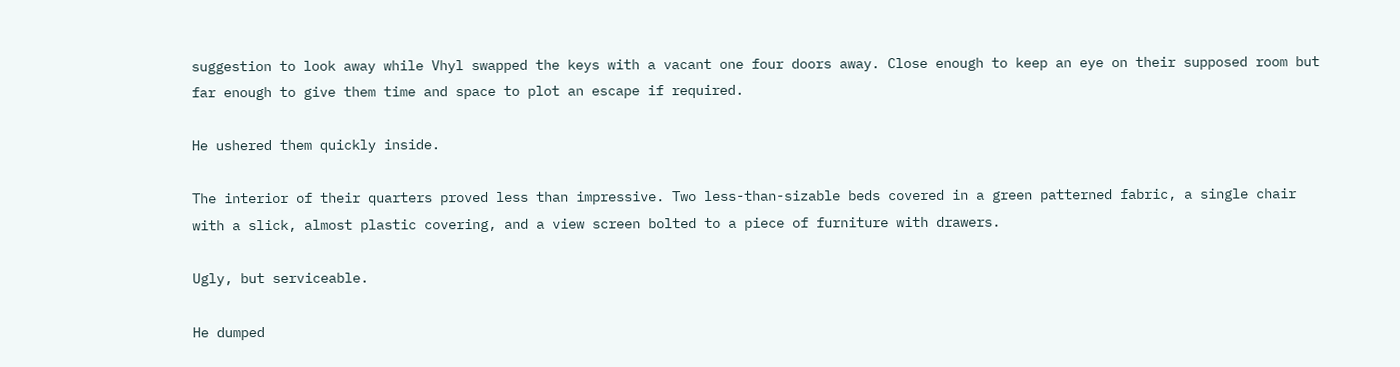suggestion to look away while Vhyl swapped the keys with a vacant one four doors away. Close enough to keep an eye on their supposed room but far enough to give them time and space to plot an escape if required.

He ushered them quickly inside.

The interior of their quarters proved less than impressive. Two less-than-sizable beds covered in a green patterned fabric, a single chair with a slick, almost plastic covering, and a view screen bolted to a piece of furniture with drawers.

Ugly, but serviceable.

He dumped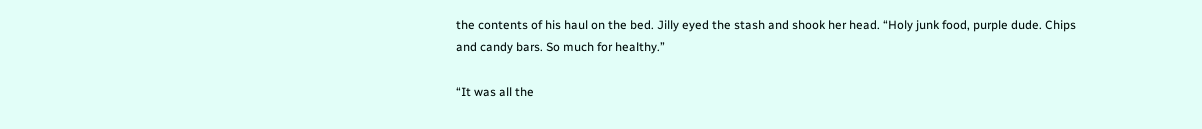the contents of his haul on the bed. Jilly eyed the stash and shook her head. “Holy junk food, purple dude. Chips and candy bars. So much for healthy.”

“It was all the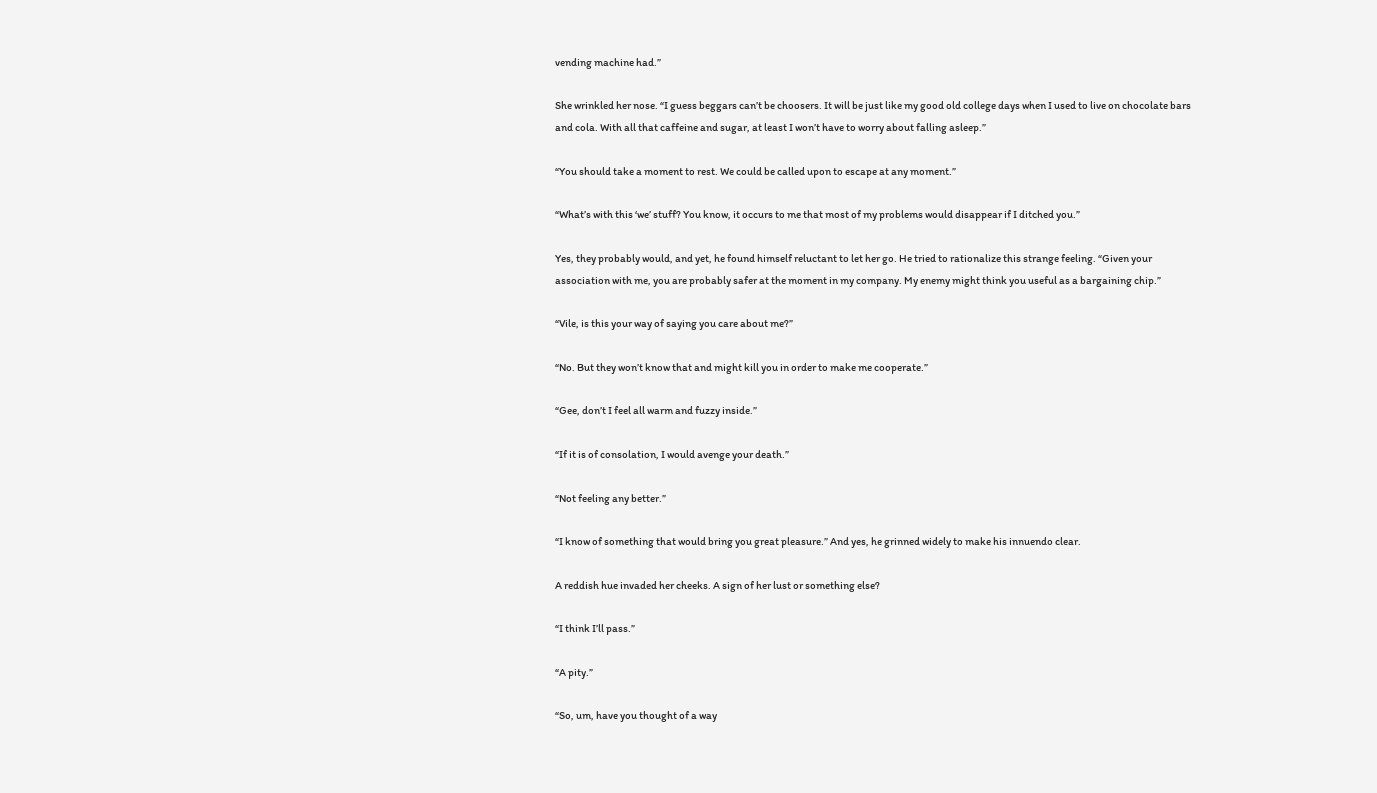vending machine had.”

She wrinkled her nose. “I guess beggars can’t be choosers. It will be just like my good old college days when I used to live on chocolate bars and cola. With all that caffeine and sugar, at least I won’t have to worry about falling asleep.”

“You should take a moment to rest. We could be called upon to escape at any moment.”

“What’s with this ‘we’ stuff? You know, it occurs to me that most of my problems would disappear if I ditched you.”

Yes, they probably would, and yet, he found himself reluctant to let her go. He tried to rationalize this strange feeling. “Given your association with me, you are probably safer at the moment in my company. My enemy might think you useful as a bargaining chip.”

“Vile, is this your way of saying you care about me?”

“No. But they won’t know that and might kill you in order to make me cooperate.”

“Gee, don’t I feel all warm and fuzzy inside.”

“If it is of consolation, I would avenge your death.”

“Not feeling any better.”

“I know of something that would bring you great pleasure.” And yes, he grinned widely to make his innuendo clear.

A reddish hue invaded her cheeks. A sign of her lust or something else?

“I think I’ll pass.”

“A pity.”

“So, um, have you thought of a way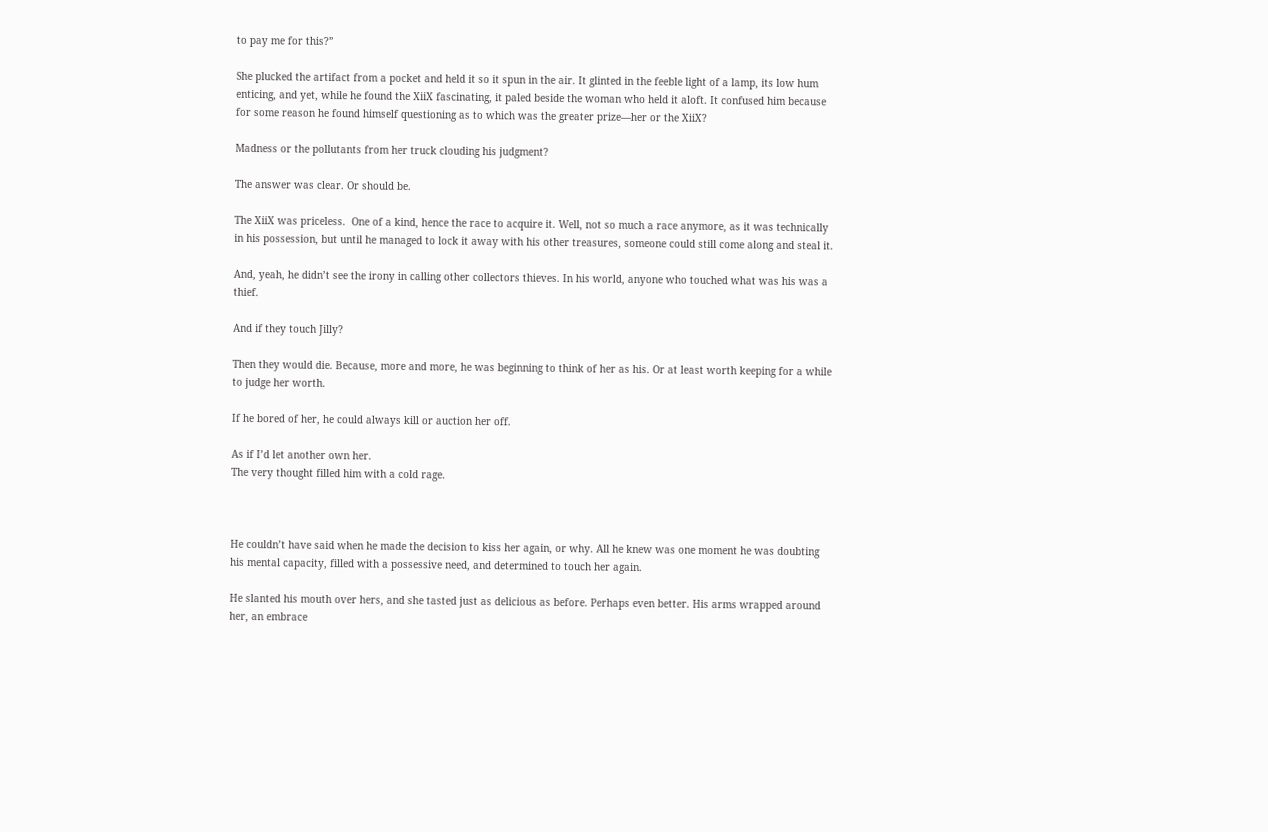to pay me for this?”

She plucked the artifact from a pocket and held it so it spun in the air. It glinted in the feeble light of a lamp, its low hum enticing, and yet, while he found the XiiX fascinating, it paled beside the woman who held it aloft. It confused him because for some reason he found himself questioning as to which was the greater prize—her or the XiiX?

Madness or the pollutants from her truck clouding his judgment?

The answer was clear. Or should be.

The XiiX was priceless.  One of a kind, hence the race to acquire it. Well, not so much a race anymore, as it was technically in his possession, but until he managed to lock it away with his other treasures, someone could still come along and steal it.

And, yeah, he didn’t see the irony in calling other collectors thieves. In his world, anyone who touched what was his was a thief.

And if they touch Jilly?

Then they would die. Because, more and more, he was beginning to think of her as his. Or at least worth keeping for a while to judge her worth.

If he bored of her, he could always kill or auction her off.

As if I’d let another own her.
The very thought filled him with a cold rage.



He couldn’t have said when he made the decision to kiss her again, or why. All he knew was one moment he was doubting his mental capacity, filled with a possessive need, and determined to touch her again.

He slanted his mouth over hers, and she tasted just as delicious as before. Perhaps even better. His arms wrapped around her, an embrace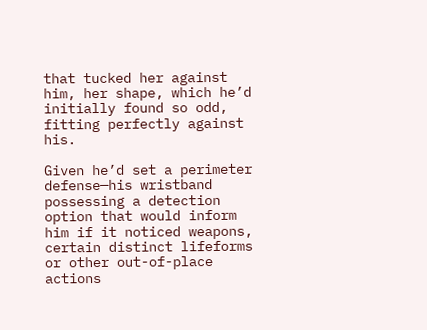that tucked her against him, her shape, which he’d initially found so odd, fitting perfectly against his.

Given he’d set a perimeter defense—his wristband possessing a detection option that would inform him if it noticed weapons, certain distinct lifeforms or other out-of-place actions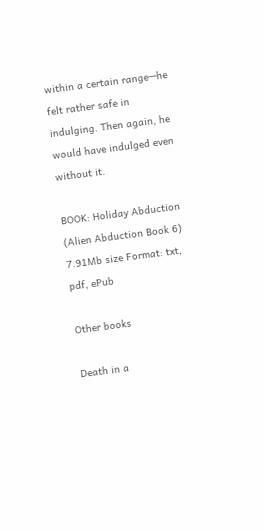within a certain range—he felt rather safe in indulging. Then again, he would have indulged even without it.

BOOK: Holiday Abduction (Alien Abduction Book 6)
7.91Mb size Format: txt, pdf, ePub

Other books

Death in a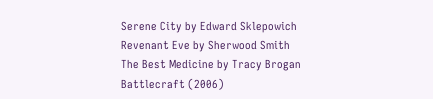Serene City by Edward Sklepowich
Revenant Eve by Sherwood Smith
The Best Medicine by Tracy Brogan
Battlecraft (2006)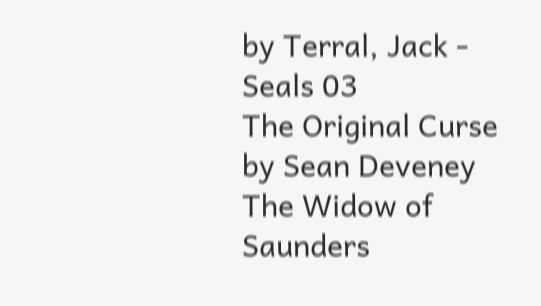by Terral, Jack - Seals 03
The Original Curse by Sean Deveney
The Widow of Saunders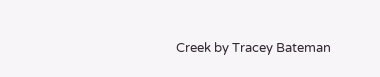Creek by Tracey Bateman